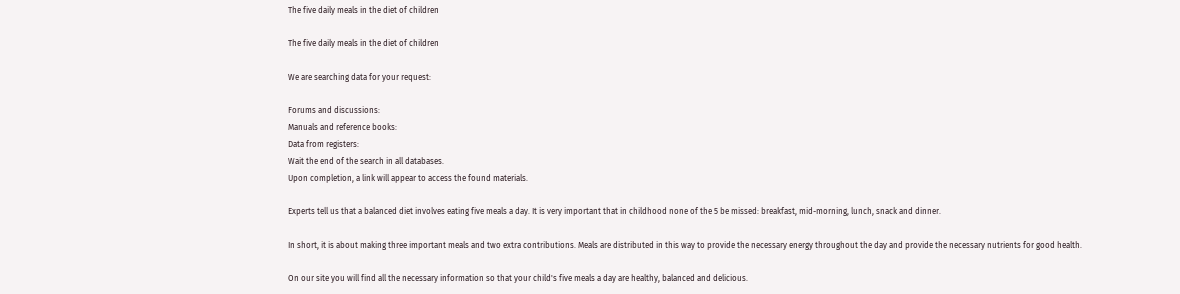The five daily meals in the diet of children

The five daily meals in the diet of children

We are searching data for your request:

Forums and discussions:
Manuals and reference books:
Data from registers:
Wait the end of the search in all databases.
Upon completion, a link will appear to access the found materials.

Experts tell us that a balanced diet involves eating five meals a day. It is very important that in childhood none of the 5 be missed: breakfast, mid-morning, lunch, snack and dinner.

In short, it is about making three important meals and two extra contributions. Meals are distributed in this way to provide the necessary energy throughout the day and provide the necessary nutrients for good health.

On our site you will find all the necessary information so that your child's five meals a day are healthy, balanced and delicious.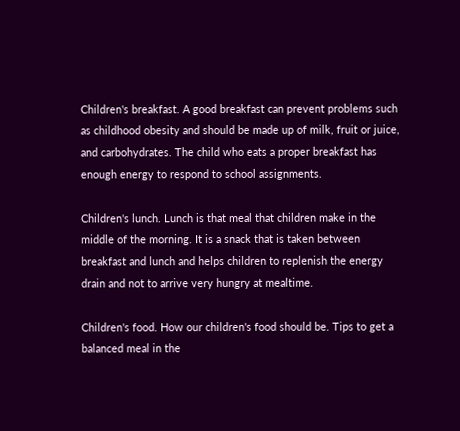Children's breakfast. A good breakfast can prevent problems such as childhood obesity and should be made up of milk, fruit or juice, and carbohydrates. The child who eats a proper breakfast has enough energy to respond to school assignments.

Children's lunch. Lunch is that meal that children make in the middle of the morning. It is a snack that is taken between breakfast and lunch and helps children to replenish the energy drain and not to arrive very hungry at mealtime.

Children's food. How our children's food should be. Tips to get a balanced meal in the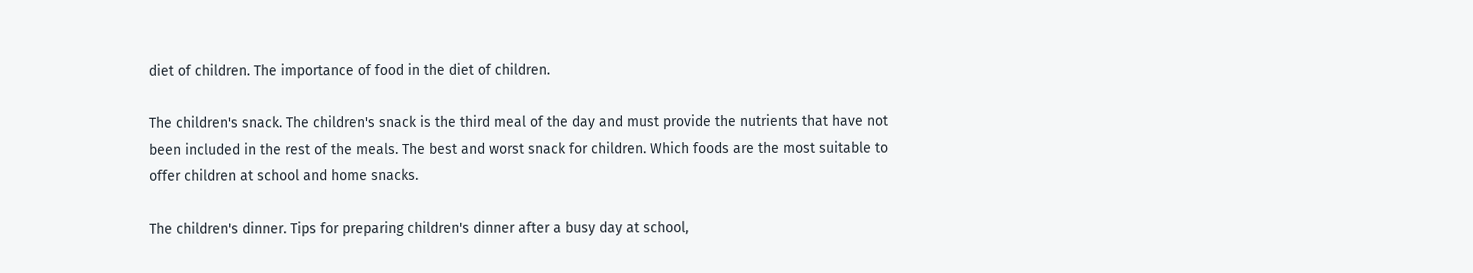diet of children. The importance of food in the diet of children.

The children's snack. The children's snack is the third meal of the day and must provide the nutrients that have not been included in the rest of the meals. The best and worst snack for children. Which foods are the most suitable to offer children at school and home snacks.

The children's dinner. Tips for preparing children's dinner after a busy day at school,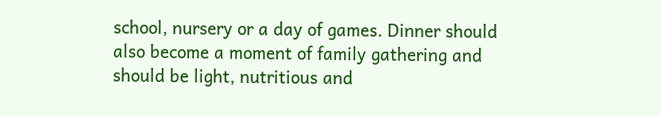school, nursery or a day of games. Dinner should also become a moment of family gathering and should be light, nutritious and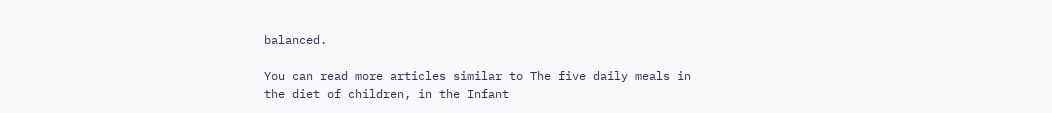balanced.

You can read more articles similar to The five daily meals in the diet of children, in the Infant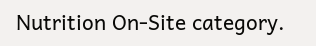Nutrition On-Site category.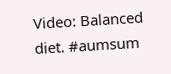Video: Balanced diet. #aumsum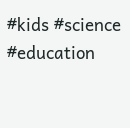#kids #science #education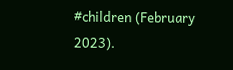#children (February 2023).